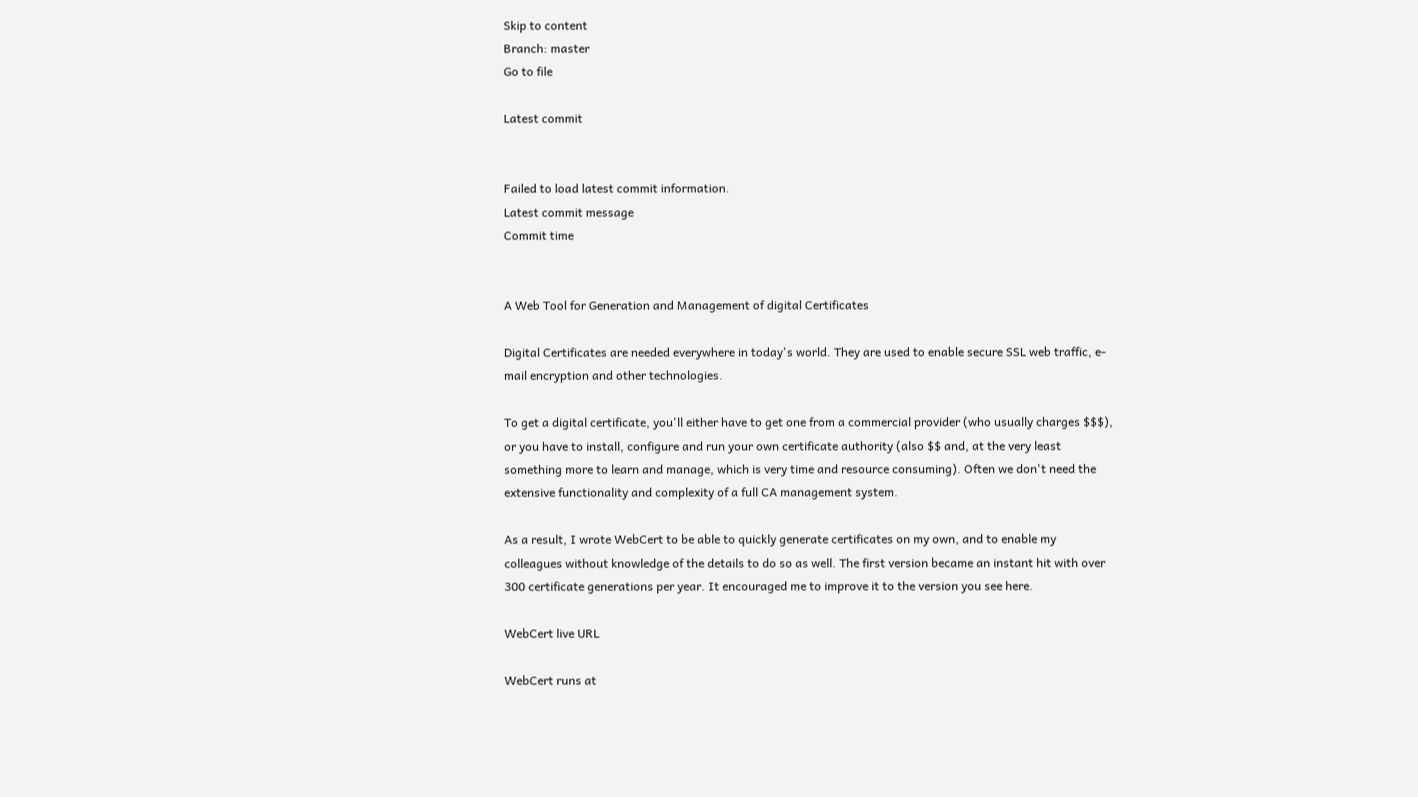Skip to content
Branch: master
Go to file

Latest commit


Failed to load latest commit information.
Latest commit message
Commit time


A Web Tool for Generation and Management of digital Certificates

Digital Certificates are needed everywhere in today's world. They are used to enable secure SSL web traffic, e-mail encryption and other technologies.

To get a digital certificate, you'll either have to get one from a commercial provider (who usually charges $$$), or you have to install, configure and run your own certificate authority (also $$ and, at the very least something more to learn and manage, which is very time and resource consuming). Often we don't need the extensive functionality and complexity of a full CA management system.

As a result, I wrote WebCert to be able to quickly generate certificates on my own, and to enable my colleagues without knowledge of the details to do so as well. The first version became an instant hit with over 300 certificate generations per year. It encouraged me to improve it to the version you see here.

WebCert live URL

WebCert runs at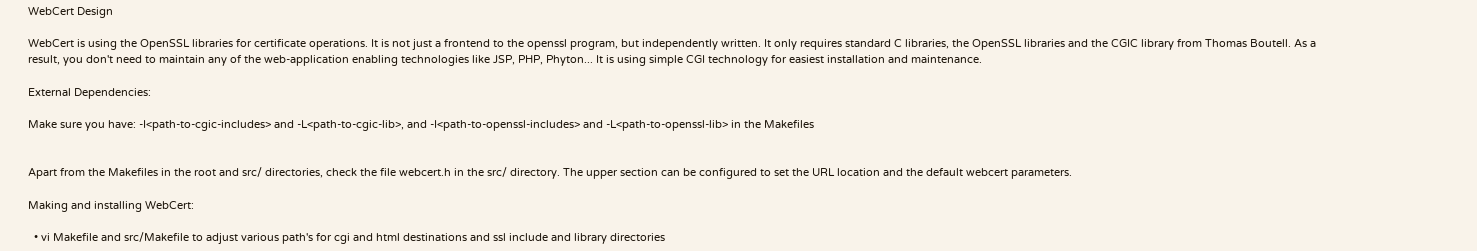WebCert Design

WebCert is using the OpenSSL libraries for certificate operations. It is not just a frontend to the openssl program, but independently written. It only requires standard C libraries, the OpenSSL libraries and the CGIC library from Thomas Boutell. As a result, you don't need to maintain any of the web-application enabling technologies like JSP, PHP, Phyton... It is using simple CGI technology for easiest installation and maintenance.

External Dependencies:

Make sure you have: -I<path-to-cgic-includes> and -L<path-to-cgic-lib>, and -I<path-to-openssl-includes> and -L<path-to-openssl-lib> in the Makefiles


Apart from the Makefiles in the root and src/ directories, check the file webcert.h in the src/ directory. The upper section can be configured to set the URL location and the default webcert parameters.

Making and installing WebCert:

  • vi Makefile and src/Makefile to adjust various path's for cgi and html destinations and ssl include and library directories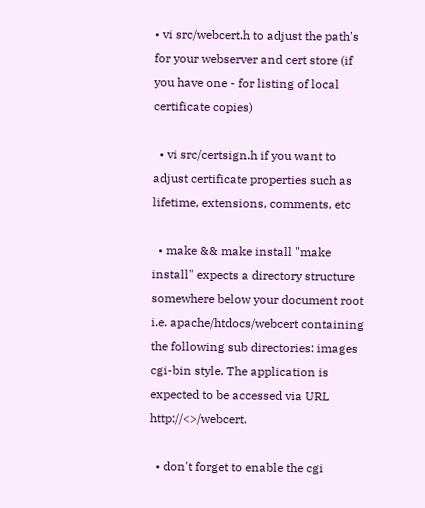• vi src/webcert.h to adjust the path's for your webserver and cert store (if you have one - for listing of local certificate copies)

  • vi src/certsign.h if you want to adjust certificate properties such as lifetime, extensions, comments, etc

  • make && make install "make install" expects a directory structure somewhere below your document root i.e. apache/htdocs/webcert containing the following sub directories: images cgi-bin style. The application is expected to be accessed via URL http://<>/webcert.

  • don't forget to enable the cgi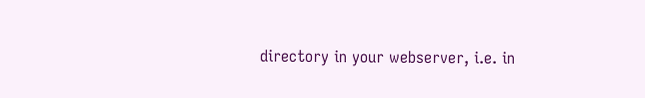directory in your webserver, i.e. in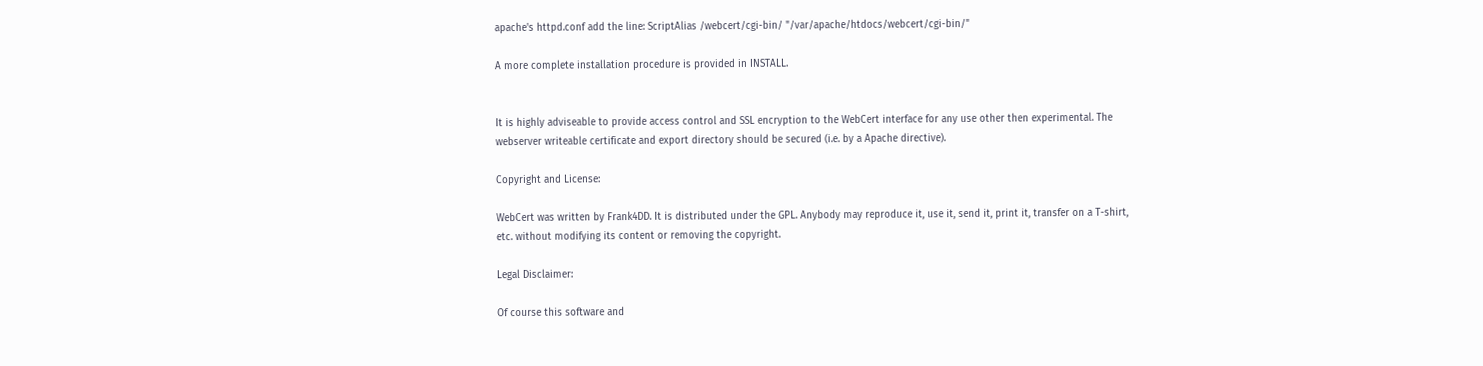apache's httpd.conf add the line: ScriptAlias /webcert/cgi-bin/ "/var/apache/htdocs/webcert/cgi-bin/"

A more complete installation procedure is provided in INSTALL.


It is highly adviseable to provide access control and SSL encryption to the WebCert interface for any use other then experimental. The webserver writeable certificate and export directory should be secured (i.e. by a Apache directive).

Copyright and License:

WebCert was written by Frank4DD. It is distributed under the GPL. Anybody may reproduce it, use it, send it, print it, transfer on a T-shirt, etc. without modifying its content or removing the copyright.

Legal Disclaimer:

Of course this software and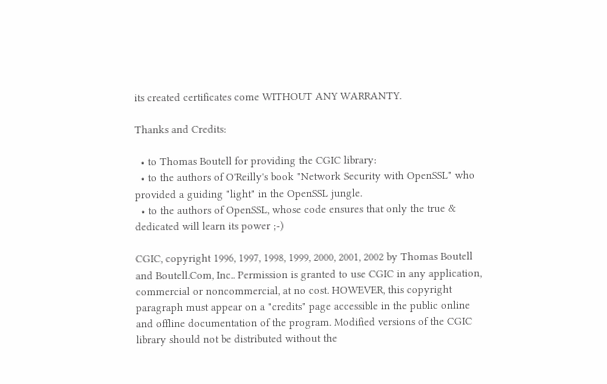its created certificates come WITHOUT ANY WARRANTY.

Thanks and Credits:

  • to Thomas Boutell for providing the CGIC library:
  • to the authors of O'Reilly's book "Network Security with OpenSSL" who provided a guiding "light" in the OpenSSL jungle.
  • to the authors of OpenSSL, whose code ensures that only the true & dedicated will learn its power ;-)

CGIC, copyright 1996, 1997, 1998, 1999, 2000, 2001, 2002 by Thomas Boutell and Boutell.Com, Inc.. Permission is granted to use CGIC in any application, commercial or noncommercial, at no cost. HOWEVER, this copyright paragraph must appear on a "credits" page accessible in the public online and offline documentation of the program. Modified versions of the CGIC library should not be distributed without the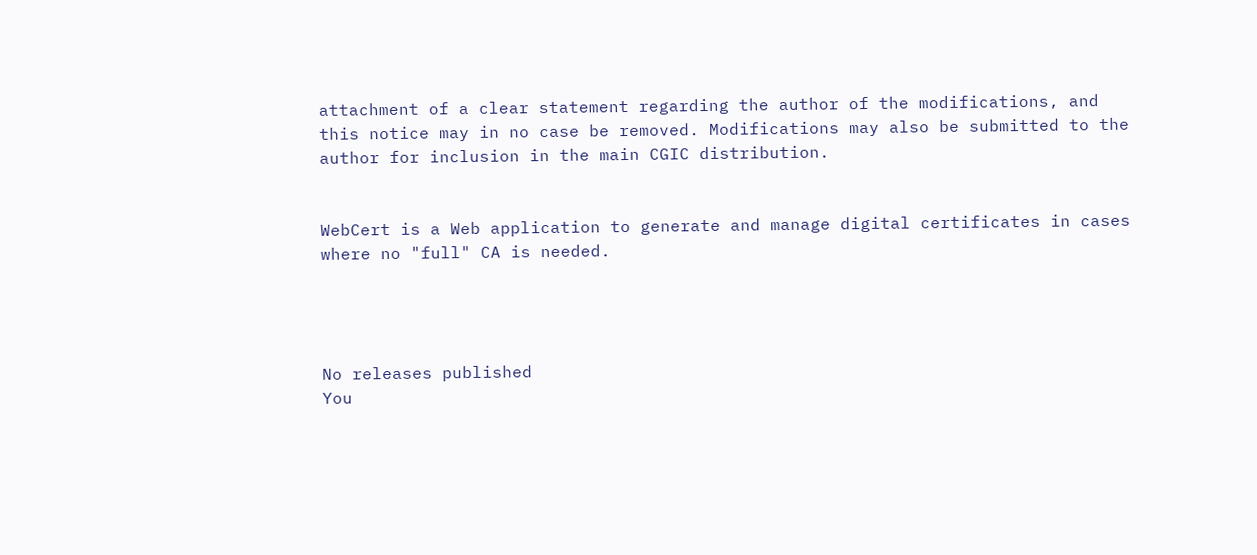attachment of a clear statement regarding the author of the modifications, and this notice may in no case be removed. Modifications may also be submitted to the author for inclusion in the main CGIC distribution.


WebCert is a Web application to generate and manage digital certificates in cases where no "full" CA is needed.




No releases published
You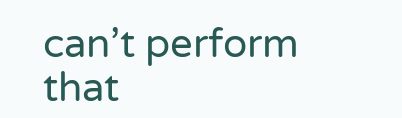can’t perform that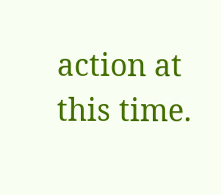action at this time.